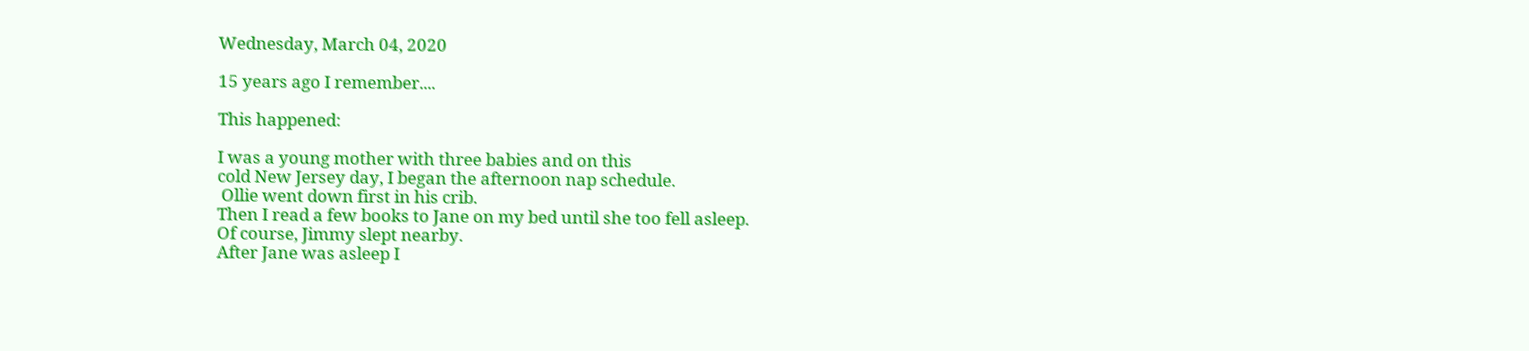Wednesday, March 04, 2020

15 years ago I remember....

This happened:

I was a young mother with three babies and on this
cold New Jersey day, I began the afternoon nap schedule.
 Ollie went down first in his crib.
Then I read a few books to Jane on my bed until she too fell asleep.
Of course, Jimmy slept nearby.
After Jane was asleep I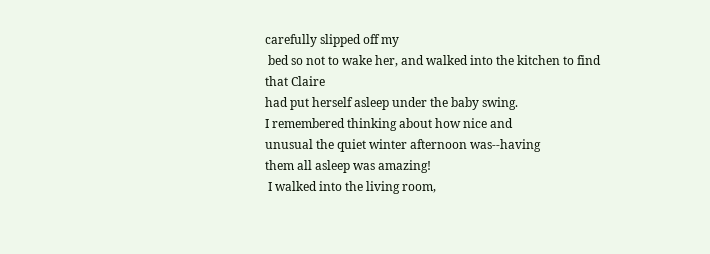carefully slipped off my
 bed so not to wake her, and walked into the kitchen to find that Claire
had put herself asleep under the baby swing.
I remembered thinking about how nice and
unusual the quiet winter afternoon was--having
them all asleep was amazing!
 I walked into the living room,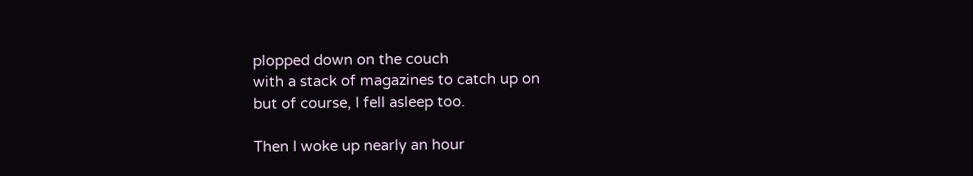plopped down on the couch
with a stack of magazines to catch up on
but of course, I fell asleep too.

Then I woke up nearly an hour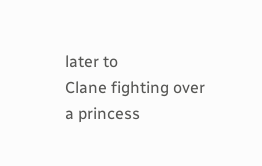later to
Clane fighting over a princess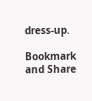dress-up.

Bookmark and Share